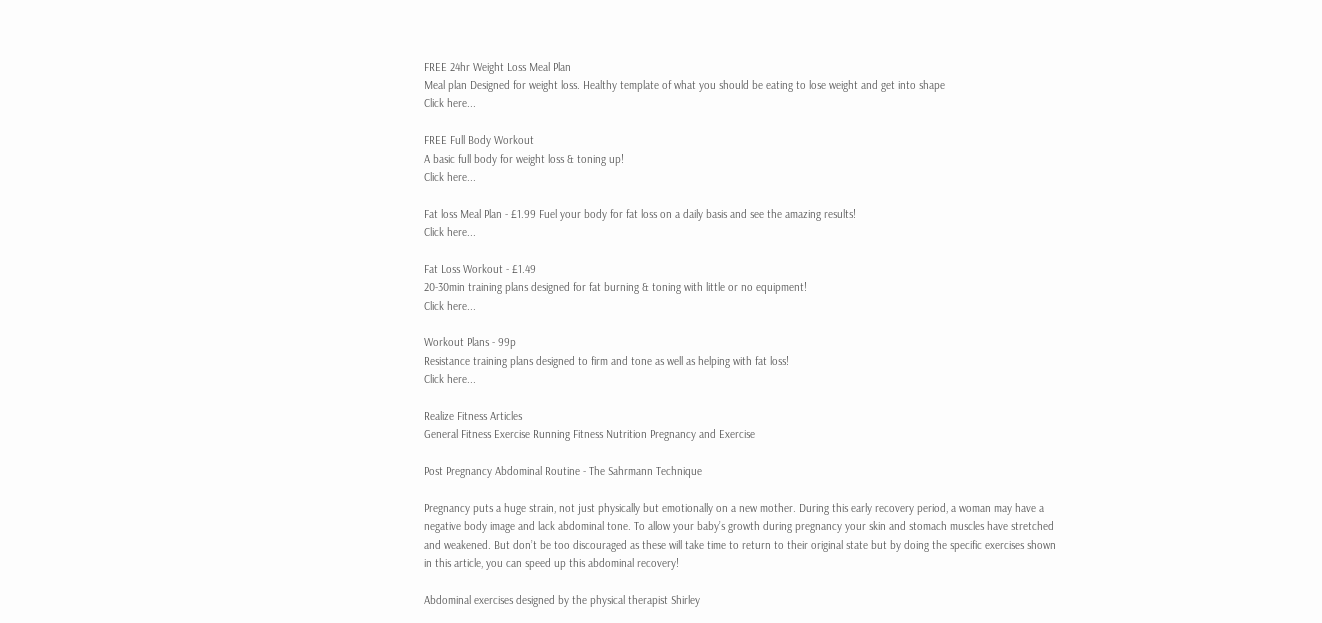FREE 24hr Weight Loss Meal Plan
Meal plan Designed for weight loss. Healthy template of what you should be eating to lose weight and get into shape
Click here...

FREE Full Body Workout
A basic full body for weight loss & toning up!
Click here...

Fat loss Meal Plan - £1.99 Fuel your body for fat loss on a daily basis and see the amazing results!
Click here...

Fat Loss Workout - £1.49
20-30min training plans designed for fat burning & toning with little or no equipment!
Click here...

Workout Plans - 99p
Resistance training plans designed to firm and tone as well as helping with fat loss!
Click here...

Realize Fitness Articles
General Fitness Exercise Running Fitness Nutrition Pregnancy and Exercise

Post Pregnancy Abdominal Routine - The Sahrmann Technique

Pregnancy puts a huge strain, not just physically but emotionally on a new mother. During this early recovery period, a woman may have a negative body image and lack abdominal tone. To allow your baby’s growth during pregnancy your skin and stomach muscles have stretched and weakened. But don’t be too discouraged as these will take time to return to their original state but by doing the specific exercises shown in this article, you can speed up this abdominal recovery!

Abdominal exercises designed by the physical therapist Shirley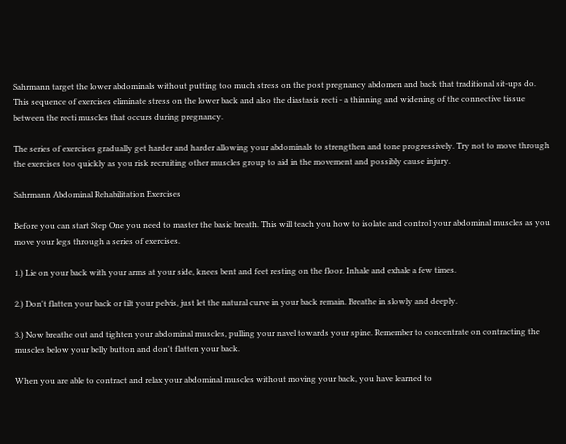Sahrmann target the lower abdominals without putting too much stress on the post pregnancy abdomen and back that traditional sit-ups do. This sequence of exercises eliminate stress on the lower back and also the diastasis recti - a thinning and widening of the connective tissue between the recti muscles that occurs during pregnancy.

The series of exercises gradually get harder and harder allowing your abdominals to strengthen and tone progressively. Try not to move through the exercises too quickly as you risk recruiting other muscles group to aid in the movement and possibly cause injury.

Sahrmann Abdominal Rehabilitation Exercises

Before you can start Step One you need to master the basic breath. This will teach you how to isolate and control your abdominal muscles as you move your legs through a series of exercises.

1.) Lie on your back with your arms at your side, knees bent and feet resting on the floor. Inhale and exhale a few times.

2.) Don't flatten your back or tilt your pelvis, just let the natural curve in your back remain. Breathe in slowly and deeply.

3.) Now breathe out and tighten your abdominal muscles, pulling your navel towards your spine. Remember to concentrate on contracting the muscles below your belly button and don't flatten your back.

When you are able to contract and relax your abdominal muscles without moving your back, you have learned to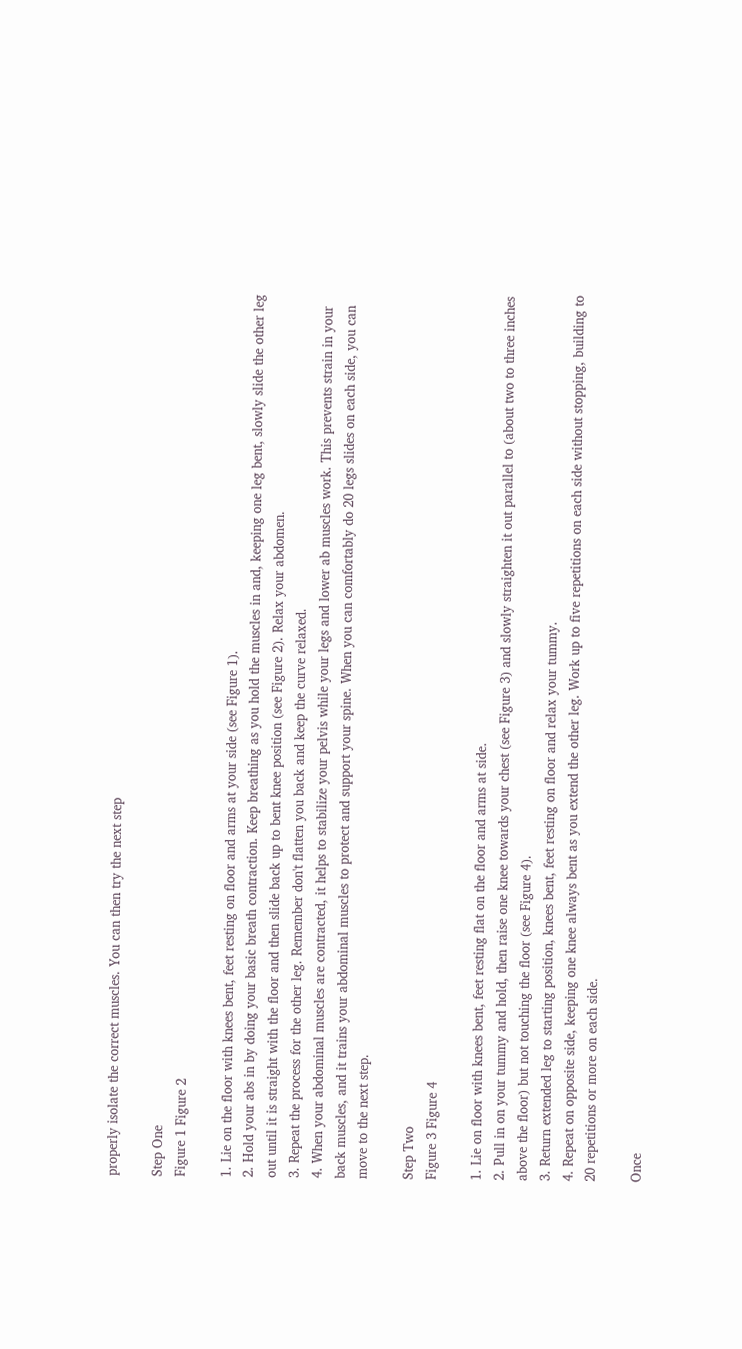properly isolate the correct muscles. You can then try the next step

Step One
Figure 1 Figure 2

1. Lie on the floor with knees bent, feet resting on floor and arms at your side (see Figure 1).
2. Hold your abs in by doing your basic breath contraction. Keep breathing as you hold the muscles in and, keeping one leg bent, slowly slide the other leg out until it is straight with the floor and then slide back up to bent knee position (see Figure 2). Relax your abdomen.
3. Repeat the process for the other leg. Remember don't flatten you back and keep the curve relaxed.
4. When your abdominal muscles are contracted, it helps to stabilize your pelvis while your legs and lower ab muscles work. This prevents strain in your back muscles, and it trains your abdominal muscles to protect and support your spine. When you can comfortably do 20 legs slides on each side, you can move to the next step.

Step Two
Figure 3 Figure 4

1. Lie on floor with knees bent, feet resting flat on the floor and arms at side.
2. Pull in on your tummy and hold, then raise one knee towards your chest (see Figure 3) and slowly straighten it out parallel to (about two to three inches above the floor) but not touching the floor (see Figure 4).
3. Return extended leg to starting position, knees bent, feet resting on floor and relax your tummy.
4. Repeat on opposite side, keeping one knee always bent as you extend the other leg. Work up to five repetitions on each side without stopping, building to 20 repetitions or more on each side.

Once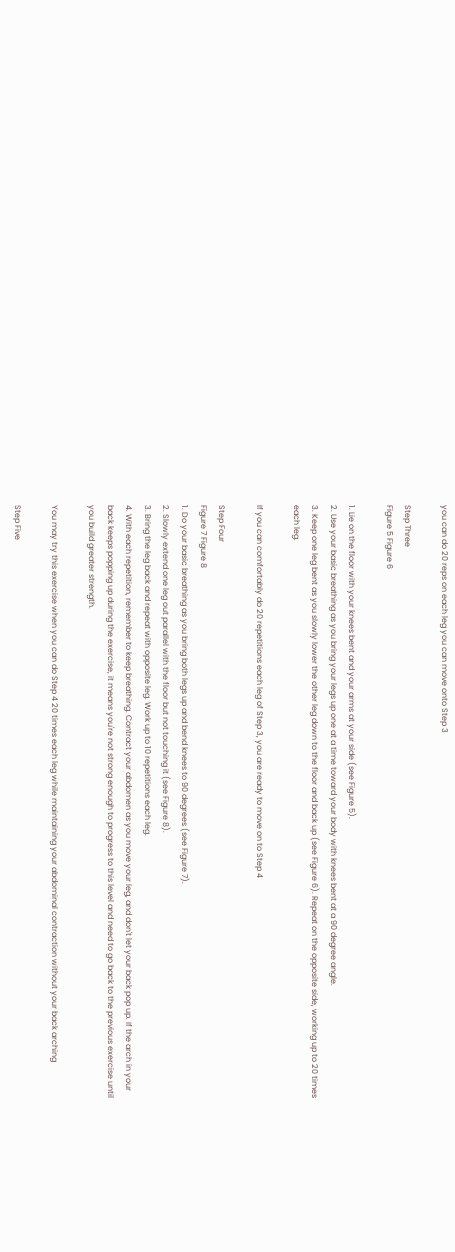you can do 20 reps on each leg you can move onto Step 3

Step Three
Figure 5 Figure 6

1. Lie on the floor with your knees bent and your arms at your side (see Figure 5).
2. Use your basic breathing as you bring your legs up one at a time toward your body with knees bent at a 90 degree angle.
3. Keep one leg bent as you slowly lower the other leg down to the floor and back up (see Figure 6). Repeat on the opposite side, working up to 20 times each leg.

If you can comfortably do 20 repetitions each leg of Step 3, you are ready to move on to Step 4

Step Four
Figure 7 Figure 8
1. Do your basic breathing as you bring both legs up and bend knees to 90 degrees (see Figure 7).
2. Slowly extend one leg out parallel with the floor but not touching it (see Figure 8).
3. Bring the leg back and repeat with opposite leg. Work up to 10 repetitions each leg.
4. With each repetition, remember to keep breathing. Contract your abdomen as you move your leg, and don't let your back pop up. If the arch in your back keeps popping up during the exercise, it means you're not strong enough to progress to this level and need to go back to the previous exercise until you build greater strength.

You may try this exercise when you can do Step 4 20 times each leg while maintaining your abdominal contraction without your back arching

Step Five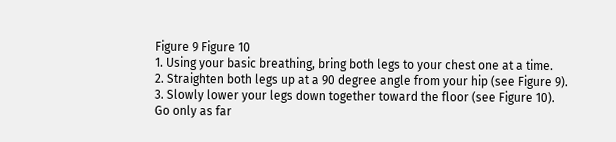Figure 9 Figure 10
1. Using your basic breathing, bring both legs to your chest one at a time.
2. Straighten both legs up at a 90 degree angle from your hip (see Figure 9).
3. Slowly lower your legs down together toward the floor (see Figure 10). Go only as far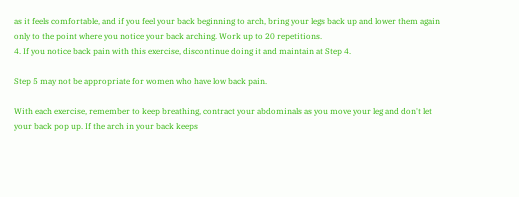as it feels comfortable, and if you feel your back beginning to arch, bring your legs back up and lower them again only to the point where you notice your back arching. Work up to 20 repetitions.
4. If you notice back pain with this exercise, discontinue doing it and maintain at Step 4.

Step 5 may not be appropriate for women who have low back pain.

With each exercise, remember to keep breathing, contract your abdominals as you move your leg and don't let your back pop up. If the arch in your back keeps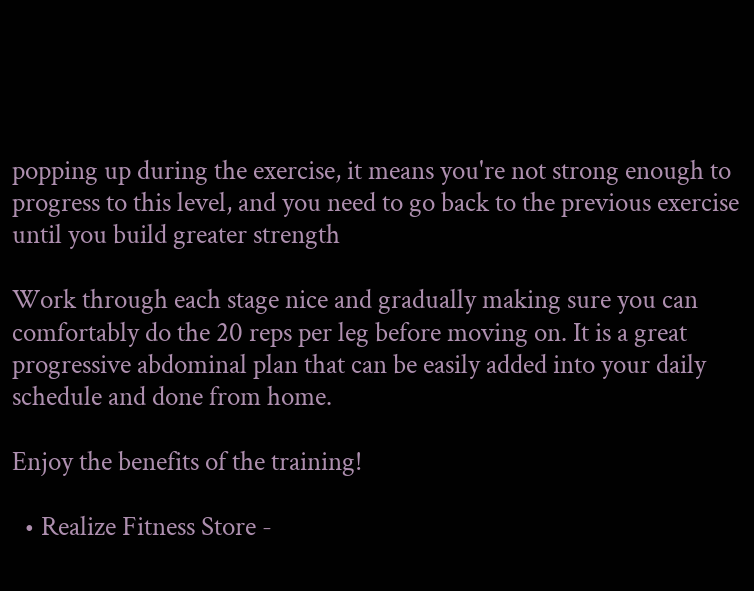popping up during the exercise, it means you're not strong enough to progress to this level, and you need to go back to the previous exercise until you build greater strength

Work through each stage nice and gradually making sure you can comfortably do the 20 reps per leg before moving on. It is a great progressive abdominal plan that can be easily added into your daily schedule and done from home.

Enjoy the benefits of the training!

  • Realize Fitness Store -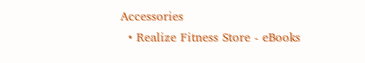Accessories
  • Realize Fitness Store - eBooks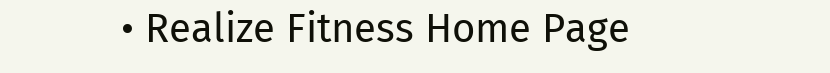• Realize Fitness Home Page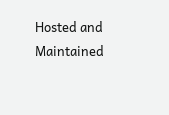Hosted and Maintained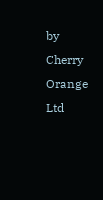by Cherry Orange Ltd